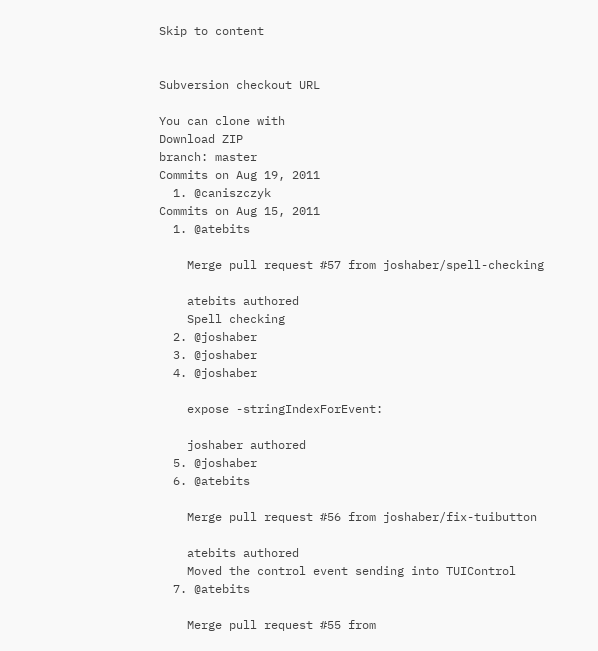Skip to content


Subversion checkout URL

You can clone with
Download ZIP
branch: master
Commits on Aug 19, 2011
  1. @caniszczyk
Commits on Aug 15, 2011
  1. @atebits

    Merge pull request #57 from joshaber/spell-checking

    atebits authored
    Spell checking
  2. @joshaber
  3. @joshaber
  4. @joshaber

    expose -stringIndexForEvent:

    joshaber authored
  5. @joshaber
  6. @atebits

    Merge pull request #56 from joshaber/fix-tuibutton

    atebits authored
    Moved the control event sending into TUIControl
  7. @atebits

    Merge pull request #55 from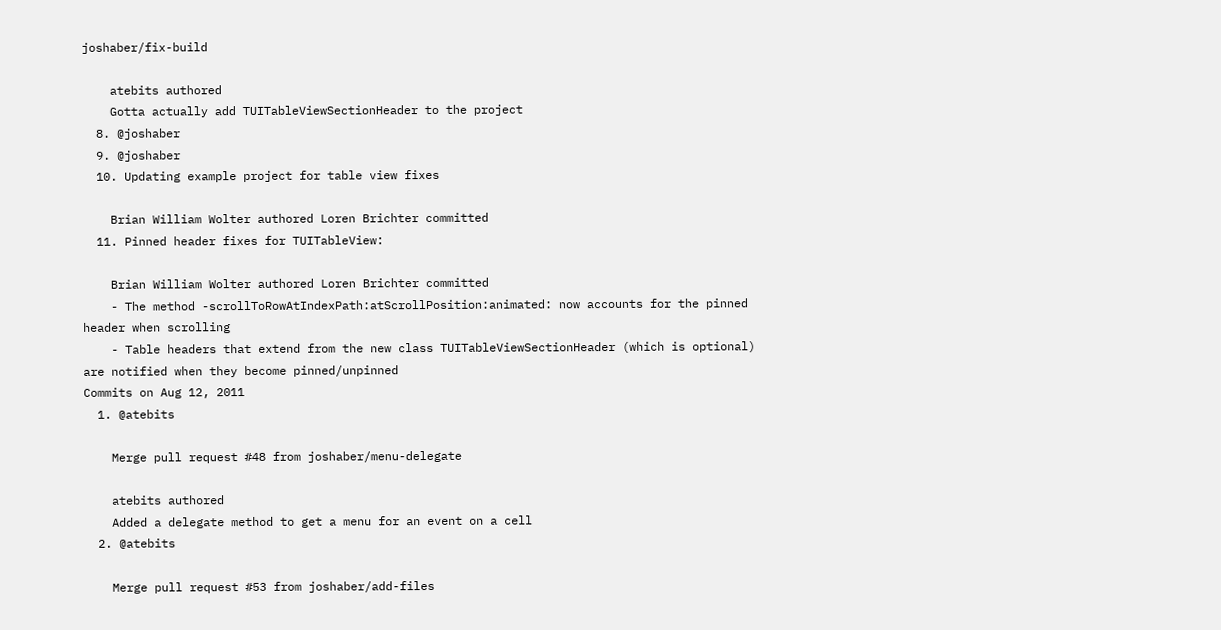joshaber/fix-build

    atebits authored
    Gotta actually add TUITableViewSectionHeader to the project
  8. @joshaber
  9. @joshaber
  10. Updating example project for table view fixes

    Brian William Wolter authored Loren Brichter committed
  11. Pinned header fixes for TUITableView:

    Brian William Wolter authored Loren Brichter committed
    - The method -scrollToRowAtIndexPath:atScrollPosition:animated: now accounts for the pinned header when scrolling
    - Table headers that extend from the new class TUITableViewSectionHeader (which is optional) are notified when they become pinned/unpinned
Commits on Aug 12, 2011
  1. @atebits

    Merge pull request #48 from joshaber/menu-delegate

    atebits authored
    Added a delegate method to get a menu for an event on a cell
  2. @atebits

    Merge pull request #53 from joshaber/add-files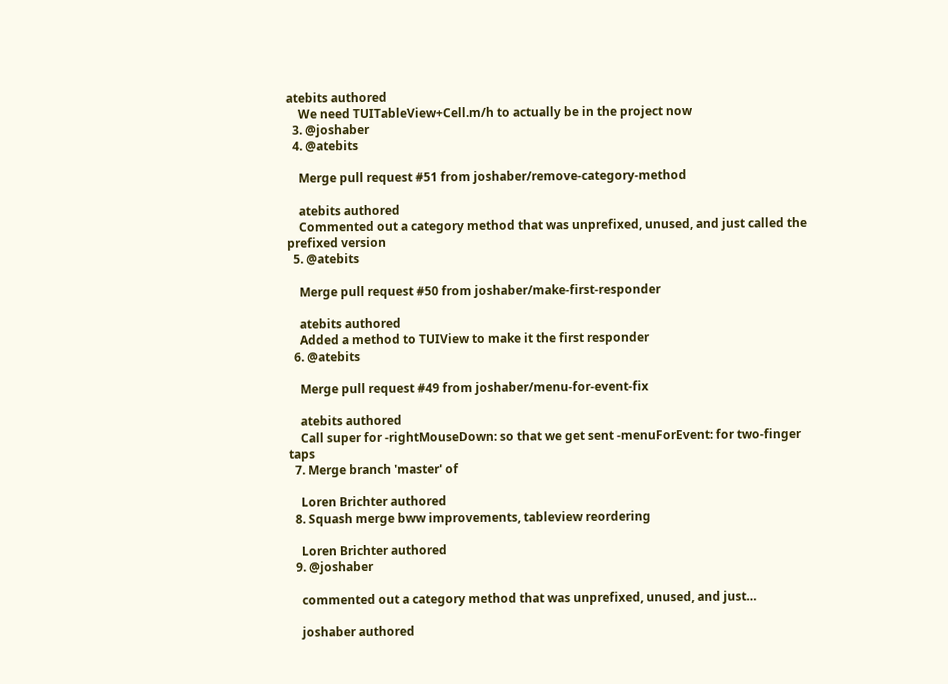atebits authored
    We need TUITableView+Cell.m/h to actually be in the project now
  3. @joshaber
  4. @atebits

    Merge pull request #51 from joshaber/remove-category-method

    atebits authored
    Commented out a category method that was unprefixed, unused, and just called the prefixed version
  5. @atebits

    Merge pull request #50 from joshaber/make-first-responder

    atebits authored
    Added a method to TUIView to make it the first responder
  6. @atebits

    Merge pull request #49 from joshaber/menu-for-event-fix

    atebits authored
    Call super for -rightMouseDown: so that we get sent -menuForEvent: for two-finger taps
  7. Merge branch 'master' of

    Loren Brichter authored
  8. Squash merge bww improvements, tableview reordering

    Loren Brichter authored
  9. @joshaber

    commented out a category method that was unprefixed, unused, and just…

    joshaber authored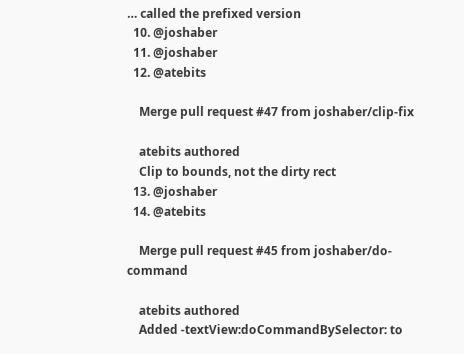… called the prefixed version
  10. @joshaber
  11. @joshaber
  12. @atebits

    Merge pull request #47 from joshaber/clip-fix

    atebits authored
    Clip to bounds, not the dirty rect
  13. @joshaber
  14. @atebits

    Merge pull request #45 from joshaber/do-command

    atebits authored
    Added -textView:doCommandBySelector: to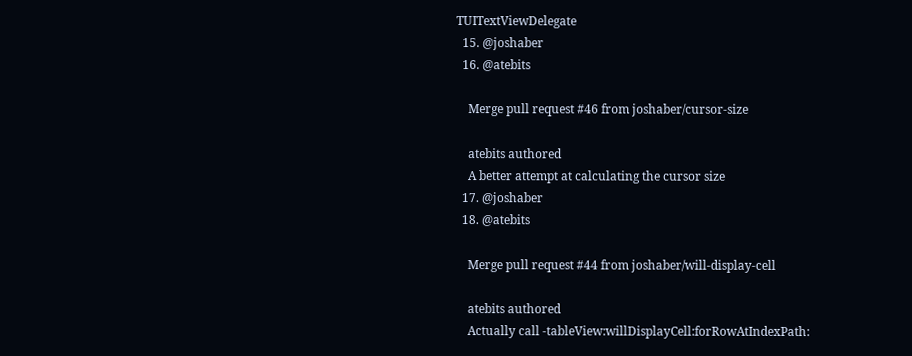TUITextViewDelegate
  15. @joshaber
  16. @atebits

    Merge pull request #46 from joshaber/cursor-size

    atebits authored
    A better attempt at calculating the cursor size
  17. @joshaber
  18. @atebits

    Merge pull request #44 from joshaber/will-display-cell

    atebits authored
    Actually call -tableView:willDisplayCell:forRowAtIndexPath: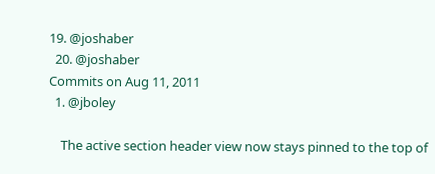19. @joshaber
  20. @joshaber
Commits on Aug 11, 2011
  1. @jboley

    The active section header view now stays pinned to the top of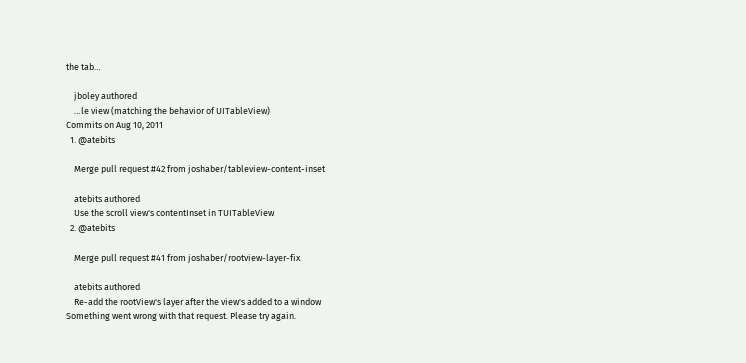the tab…

    jboley authored
    …le view (matching the behavior of UITableView)
Commits on Aug 10, 2011
  1. @atebits

    Merge pull request #42 from joshaber/tableview-content-inset

    atebits authored
    Use the scroll view's contentInset in TUITableView
  2. @atebits

    Merge pull request #41 from joshaber/rootview-layer-fix

    atebits authored
    Re-add the rootView's layer after the view's added to a window
Something went wrong with that request. Please try again.